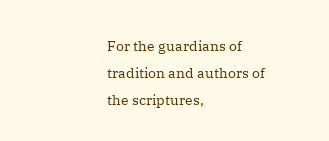For the guardians of tradition and authors of the scriptures,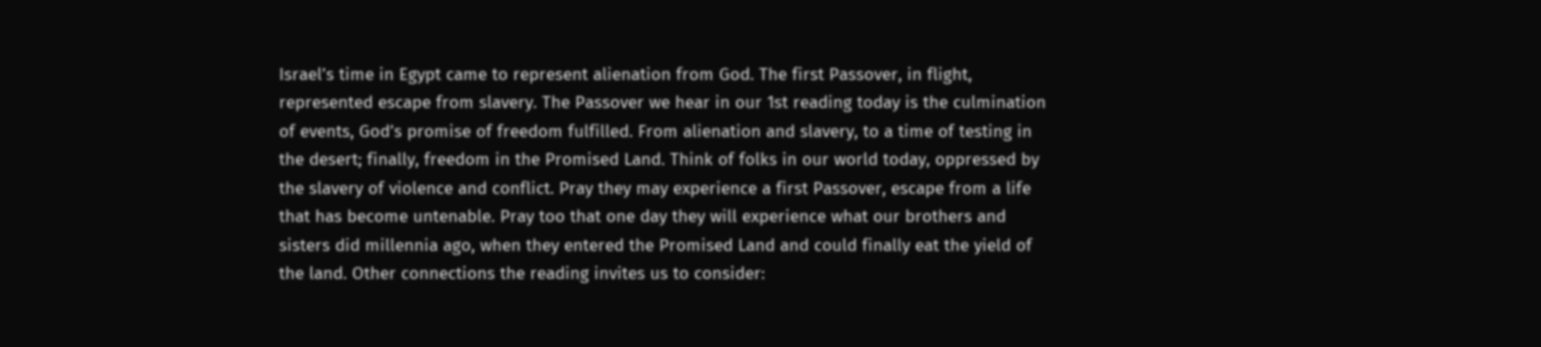Israel’s time in Egypt came to represent alienation from God. The first Passover, in flight, represented escape from slavery. The Passover we hear in our 1st reading today is the culmination of events, God’s promise of freedom fulfilled. From alienation and slavery, to a time of testing in the desert; finally, freedom in the Promised Land. Think of folks in our world today, oppressed by the slavery of violence and conflict. Pray they may experience a first Passover, escape from a life that has become untenable. Pray too that one day they will experience what our brothers and sisters did millennia ago, when they entered the Promised Land and could finally eat the yield of the land. Other connections the reading invites us to consider: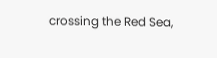crossing the Red Sea,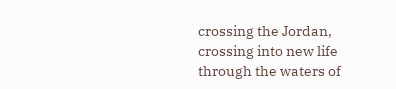crossing the Jordan, crossing into new life through the waters of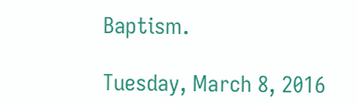Baptism.

Tuesday, March 8, 2016